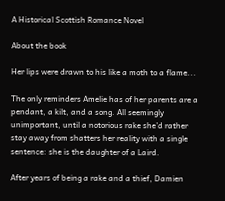A Historical Scottish Romance Novel

About the book

Her lips were drawn to his like a moth to a flame...

The only reminders Amelie has of her parents are a pendant, a kilt, and a song. All seemingly unimportant, until a notorious rake she’d rather stay away from shatters her reality with a single sentence: she is the daughter of a Laird.

After years of being a rake and a thief, Damien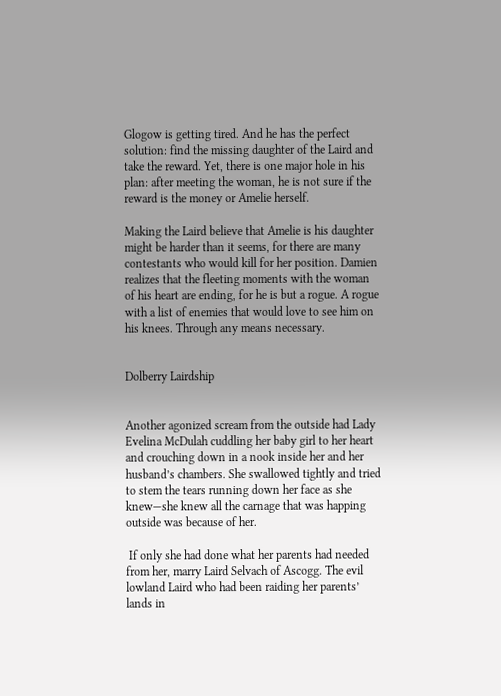Glogow is getting tired. And he has the perfect solution: find the missing daughter of the Laird and take the reward. Yet, there is one major hole in his plan: after meeting the woman, he is not sure if the reward is the money or Amelie herself.

Making the Laird believe that Amelie is his daughter might be harder than it seems, for there are many contestants who would kill for her position. Damien realizes that the fleeting moments with the woman of his heart are ending, for he is but a rogue. A rogue with a list of enemies that would love to see him on his knees. Through any means necessary.


Dolberry Lairdship


Another agonized scream from the outside had Lady Evelina McDulah cuddling her baby girl to her heart and crouching down in a nook inside her and her husband’s chambers. She swallowed tightly and tried to stem the tears running down her face as she knew—she knew all the carnage that was happing outside was because of her.

 If only she had done what her parents had needed from her, marry Laird Selvach of Ascogg. The evil lowland Laird who had been raiding her parents’ lands in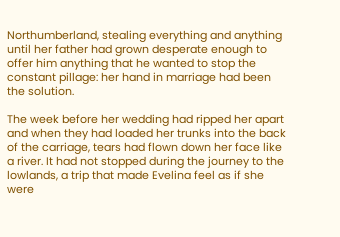Northumberland, stealing everything and anything until her father had grown desperate enough to offer him anything that he wanted to stop the constant pillage: her hand in marriage had been the solution.

The week before her wedding had ripped her apart and when they had loaded her trunks into the back of the carriage, tears had flown down her face like a river. It had not stopped during the journey to the lowlands, a trip that made Evelina feel as if she were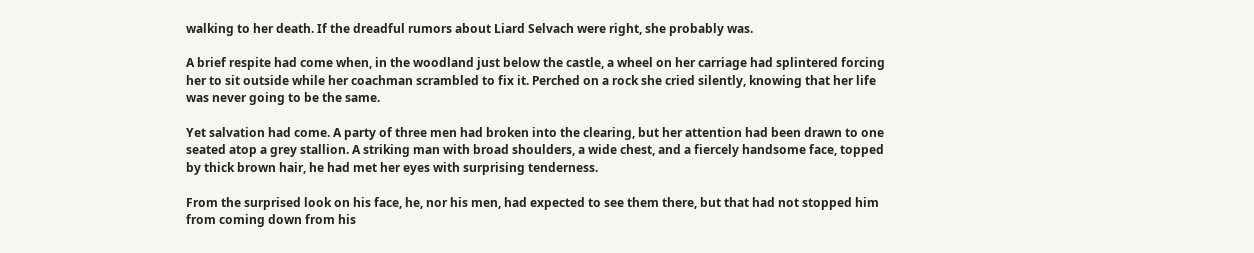walking to her death. If the dreadful rumors about Liard Selvach were right, she probably was.

A brief respite had come when, in the woodland just below the castle, a wheel on her carriage had splintered forcing her to sit outside while her coachman scrambled to fix it. Perched on a rock she cried silently, knowing that her life was never going to be the same.

Yet salvation had come. A party of three men had broken into the clearing, but her attention had been drawn to one seated atop a grey stallion. A striking man with broad shoulders, a wide chest, and a fiercely handsome face, topped by thick brown hair, he had met her eyes with surprising tenderness.

From the surprised look on his face, he, nor his men, had expected to see them there, but that had not stopped him from coming down from his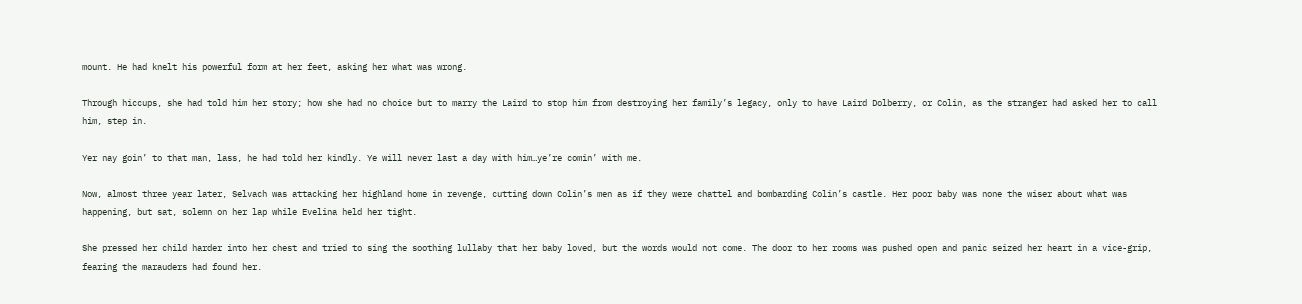mount. He had knelt his powerful form at her feet, asking her what was wrong.

Through hiccups, she had told him her story; how she had no choice but to marry the Laird to stop him from destroying her family’s legacy, only to have Laird Dolberry, or Colin, as the stranger had asked her to call him, step in.

Yer nay goin’ to that man, lass, he had told her kindly. Ye will never last a day with him…ye’re comin’ with me.

Now, almost three year later, Selvach was attacking her highland home in revenge, cutting down Colin’s men as if they were chattel and bombarding Colin’s castle. Her poor baby was none the wiser about what was happening, but sat, solemn on her lap while Evelina held her tight.

She pressed her child harder into her chest and tried to sing the soothing lullaby that her baby loved, but the words would not come. The door to her rooms was pushed open and panic seized her heart in a vice-grip, fearing the marauders had found her.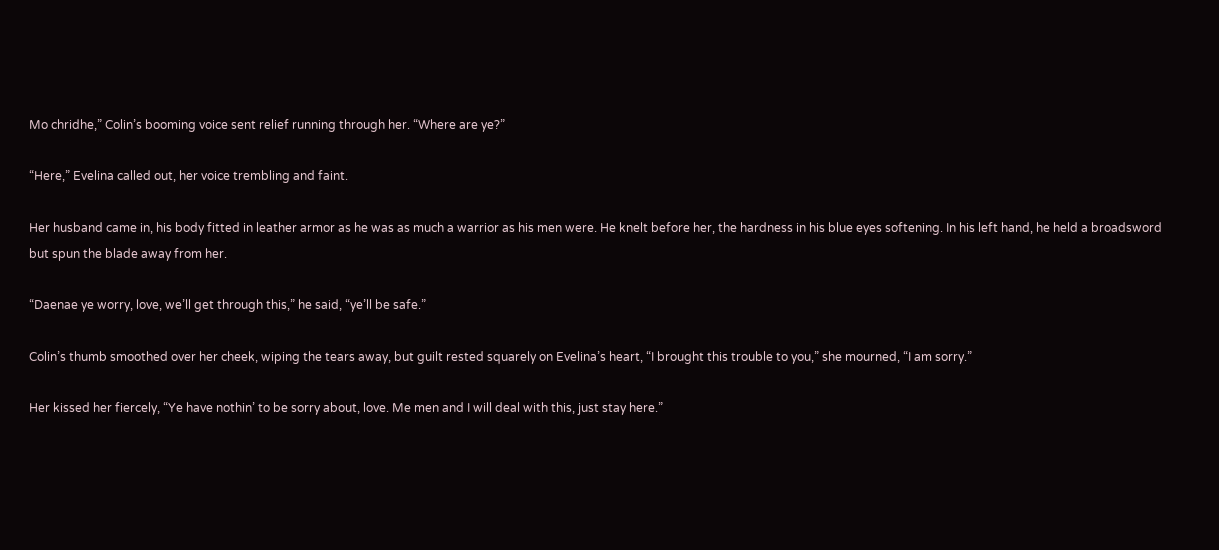Mo chridhe,” Colin’s booming voice sent relief running through her. “Where are ye?”

“Here,” Evelina called out, her voice trembling and faint.

Her husband came in, his body fitted in leather armor as he was as much a warrior as his men were. He knelt before her, the hardness in his blue eyes softening. In his left hand, he held a broadsword but spun the blade away from her.

“Daenae ye worry, love, we’ll get through this,” he said, “ye’ll be safe.”

Colin’s thumb smoothed over her cheek, wiping the tears away, but guilt rested squarely on Evelina’s heart, “I brought this trouble to you,” she mourned, “I am sorry.”

Her kissed her fiercely, “Ye have nothin’ to be sorry about, love. Me men and I will deal with this, just stay here.”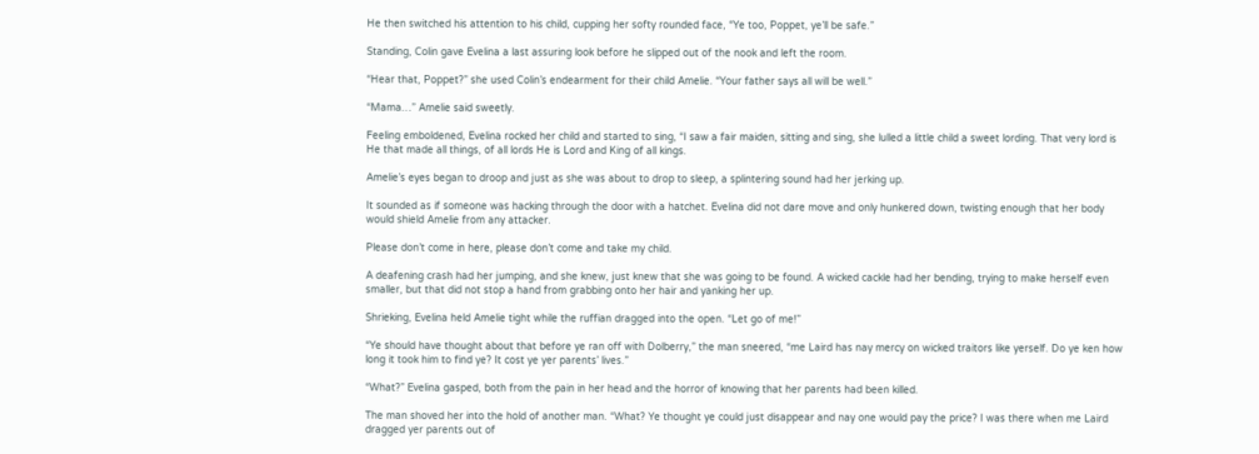He then switched his attention to his child, cupping her softy rounded face, “Ye too, Poppet, ye’ll be safe.”

Standing, Colin gave Evelina a last assuring look before he slipped out of the nook and left the room.

“Hear that, Poppet?” she used Colin’s endearment for their child Amelie. “Your father says all will be well.”

“Mama…” Amelie said sweetly.

Feeling emboldened, Evelina rocked her child and started to sing, “I saw a fair maiden, sitting and sing, she lulled a little child a sweet lording. That very lord is He that made all things, of all lords He is Lord and King of all kings.

Amelie’s eyes began to droop and just as she was about to drop to sleep, a splintering sound had her jerking up.

It sounded as if someone was hacking through the door with a hatchet. Evelina did not dare move and only hunkered down, twisting enough that her body would shield Amelie from any attacker.

Please don’t come in here, please don’t come and take my child.

A deafening crash had her jumping, and she knew, just knew that she was going to be found. A wicked cackle had her bending, trying to make herself even smaller, but that did not stop a hand from grabbing onto her hair and yanking her up.

Shrieking, Evelina held Amelie tight while the ruffian dragged into the open. “Let go of me!”

“Ye should have thought about that before ye ran off with Dolberry,” the man sneered, “me Laird has nay mercy on wicked traitors like yerself. Do ye ken how long it took him to find ye? It cost ye yer parents’ lives.”

“What?” Evelina gasped, both from the pain in her head and the horror of knowing that her parents had been killed.

The man shoved her into the hold of another man. “What? Ye thought ye could just disappear and nay one would pay the price? I was there when me Laird dragged yer parents out of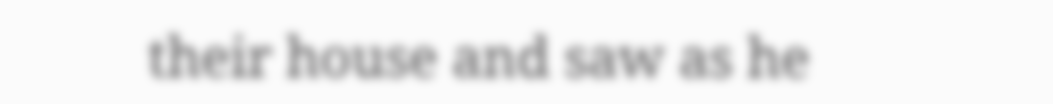their house and saw as he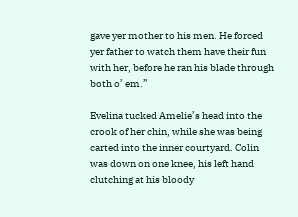gave yer mother to his men. He forced yer father to watch them have their fun with her, before he ran his blade through both o’ em.”

Evelina tucked Amelie’s head into the crook of her chin, while she was being carted into the inner courtyard. Colin was down on one knee, his left hand clutching at his bloody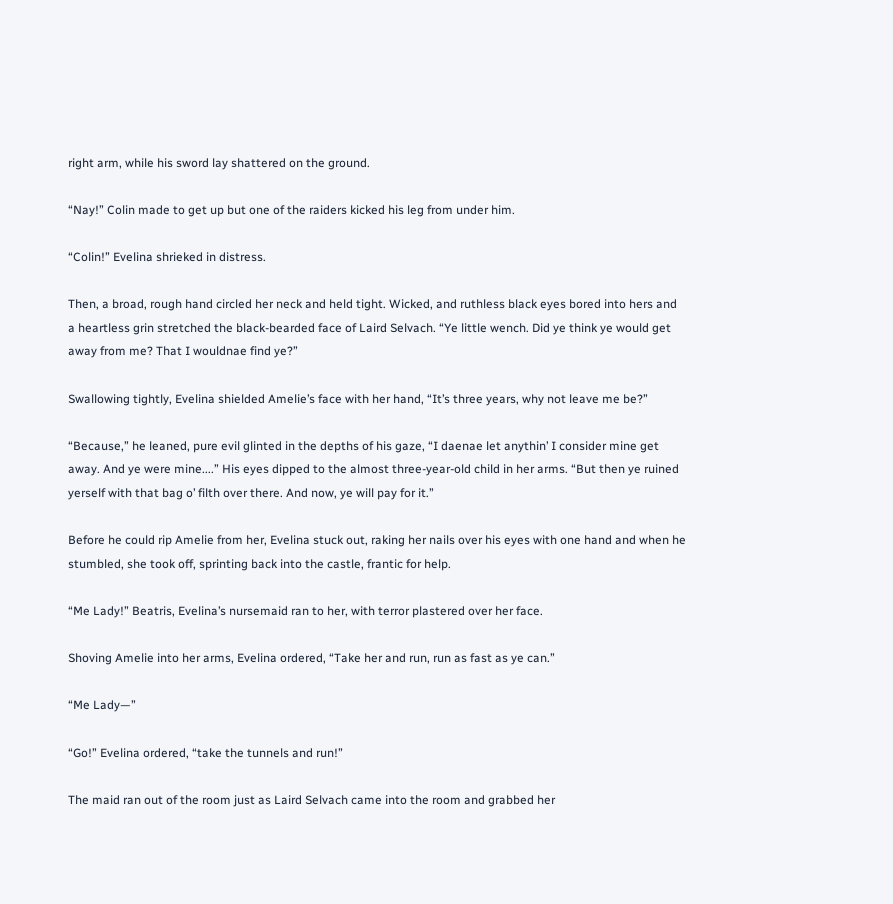right arm, while his sword lay shattered on the ground.

“Nay!” Colin made to get up but one of the raiders kicked his leg from under him.

“Colin!” Evelina shrieked in distress.

Then, a broad, rough hand circled her neck and held tight. Wicked, and ruthless black eyes bored into hers and a heartless grin stretched the black-bearded face of Laird Selvach. “Ye little wench. Did ye think ye would get away from me? That I wouldnae find ye?”

Swallowing tightly, Evelina shielded Amelie’s face with her hand, “It’s three years, why not leave me be?”

“Because,” he leaned, pure evil glinted in the depths of his gaze, “I daenae let anythin’ I consider mine get away. And ye were mine....” His eyes dipped to the almost three-year-old child in her arms. “But then ye ruined yerself with that bag o’ filth over there. And now, ye will pay for it.”

Before he could rip Amelie from her, Evelina stuck out, raking her nails over his eyes with one hand and when he stumbled, she took off, sprinting back into the castle, frantic for help.

“Me Lady!” Beatris, Evelina’s nursemaid ran to her, with terror plastered over her face.

Shoving Amelie into her arms, Evelina ordered, “Take her and run, run as fast as ye can.”

“Me Lady—”

“Go!” Evelina ordered, “take the tunnels and run!”

The maid ran out of the room just as Laird Selvach came into the room and grabbed her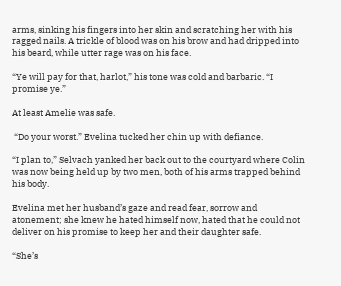arms, sinking his fingers into her skin and scratching her with his ragged nails. A trickle of blood was on his brow and had dripped into his beard, while utter rage was on his face.

“Ye will pay for that, harlot,” his tone was cold and barbaric. “I promise ye.”

At least Amelie was safe.

 “Do your worst.” Evelina tucked her chin up with defiance.

“I plan to,” Selvach yanked her back out to the courtyard where Colin was now being held up by two men, both of his arms trapped behind his body.

Evelina met her husband’s gaze and read fear, sorrow and atonement; she knew he hated himself now, hated that he could not deliver on his promise to keep her and their daughter safe.

“She’s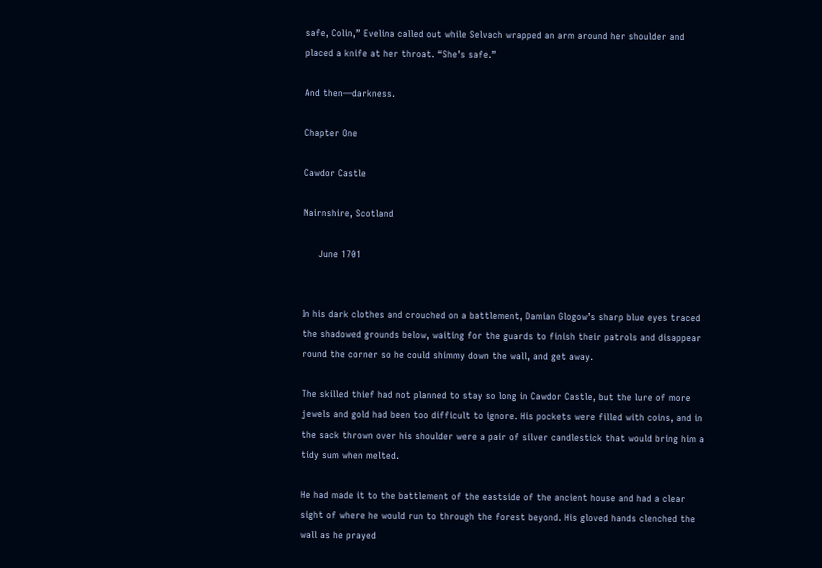safe, Colin,” Evelina called out while Selvach wrapped an arm around her shoulder and placed a knife at her throat. “She’s safe.”

And then—darkness.

Chapter One

Cawdor Castle

Nairnshire, Scotland

     June 1701


In his dark clothes and crouched on a battlement, Damian Glogow’s sharp blue eyes traced the shadowed grounds below, waiting for the guards to finish their patrols and disappear round the corner so he could shimmy down the wall, and get away.

The skilled thief had not planned to stay so long in Cawdor Castle, but the lure of more jewels and gold had been too difficult to ignore. His pockets were filled with coins, and in the sack thrown over his shoulder were a pair of silver candlestick that would bring him a tidy sum when melted.

He had made it to the battlement of the eastside of the ancient house and had a clear sight of where he would run to through the forest beyond. His gloved hands clenched the wall as he prayed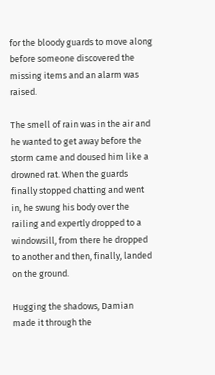for the bloody guards to move along before someone discovered the missing items and an alarm was raised.

The smell of rain was in the air and he wanted to get away before the storm came and doused him like a drowned rat. When the guards finally stopped chatting and went in, he swung his body over the railing and expertly dropped to a windowsill, from there he dropped to another and then, finally, landed on the ground.

Hugging the shadows, Damian made it through the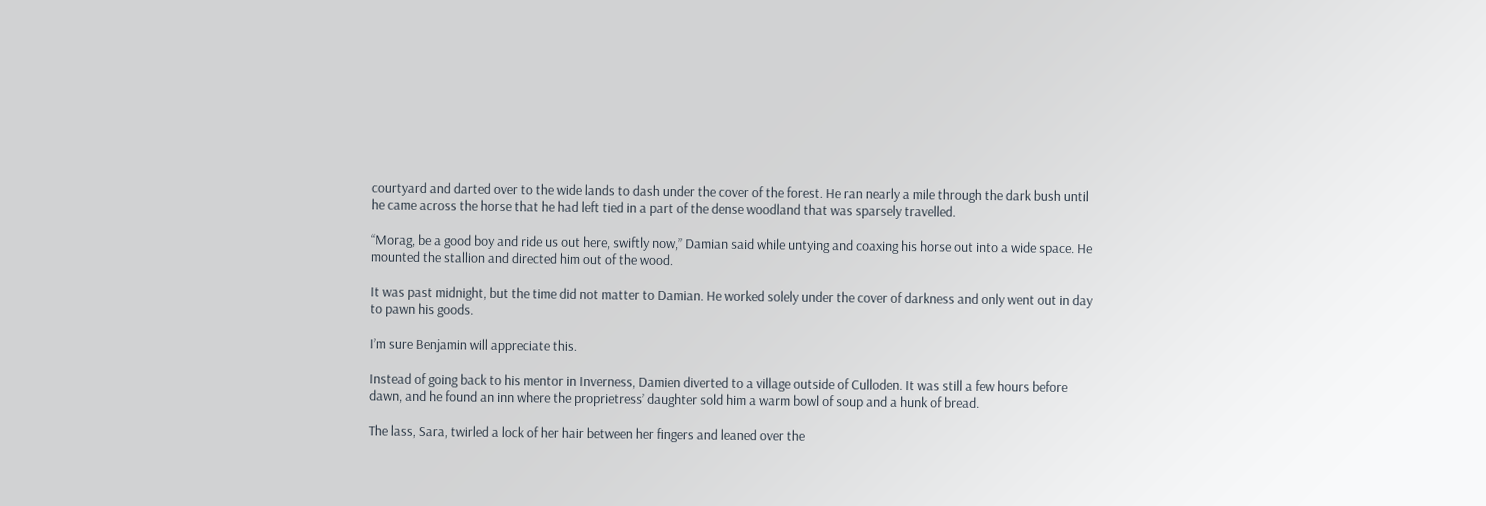courtyard and darted over to the wide lands to dash under the cover of the forest. He ran nearly a mile through the dark bush until he came across the horse that he had left tied in a part of the dense woodland that was sparsely travelled.

“Morag, be a good boy and ride us out here, swiftly now,” Damian said while untying and coaxing his horse out into a wide space. He mounted the stallion and directed him out of the wood.

It was past midnight, but the time did not matter to Damian. He worked solely under the cover of darkness and only went out in day to pawn his goods.

I’m sure Benjamin will appreciate this.

Instead of going back to his mentor in Inverness, Damien diverted to a village outside of Culloden. It was still a few hours before dawn, and he found an inn where the proprietress’ daughter sold him a warm bowl of soup and a hunk of bread.

The lass, Sara, twirled a lock of her hair between her fingers and leaned over the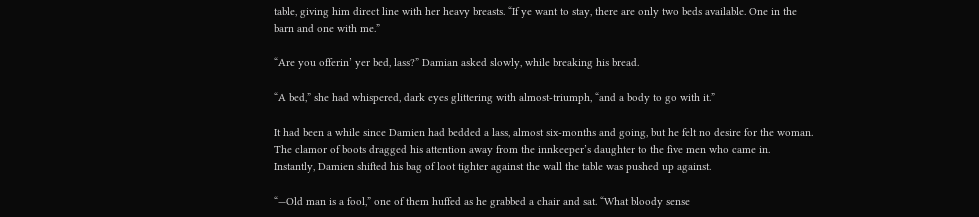table, giving him direct line with her heavy breasts. “If ye want to stay, there are only two beds available. One in the barn and one with me.”

“Are you offerin’ yer bed, lass?” Damian asked slowly, while breaking his bread.

“A bed,” she had whispered, dark eyes glittering with almost-triumph, “and a body to go with it.”

It had been a while since Damien had bedded a lass, almost six-months and going, but he felt no desire for the woman. The clamor of boots dragged his attention away from the innkeeper’s daughter to the five men who came in. Instantly, Damien shifted his bag of loot tighter against the wall the table was pushed up against.

“—Old man is a fool,” one of them huffed as he grabbed a chair and sat. “What bloody sense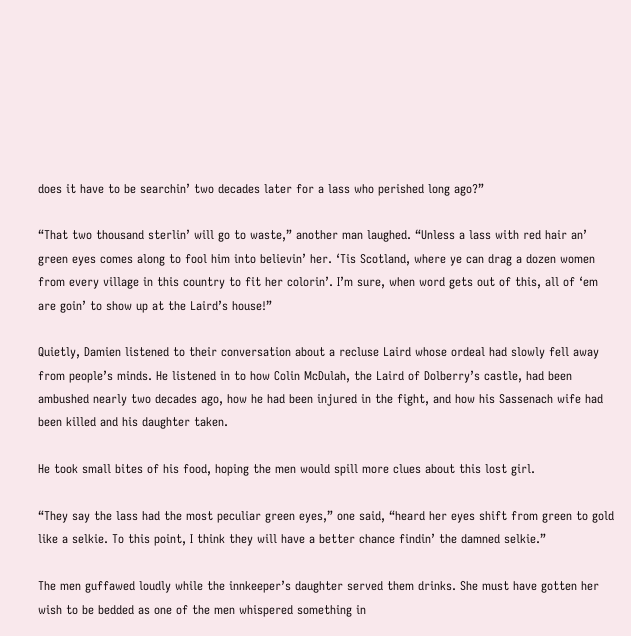does it have to be searchin’ two decades later for a lass who perished long ago?”

“That two thousand sterlin’ will go to waste,” another man laughed. “Unless a lass with red hair an’ green eyes comes along to fool him into believin’ her. ‘Tis Scotland, where ye can drag a dozen women from every village in this country to fit her colorin’. I’m sure, when word gets out of this, all of ‘em are goin’ to show up at the Laird’s house!”

Quietly, Damien listened to their conversation about a recluse Laird whose ordeal had slowly fell away from people’s minds. He listened in to how Colin McDulah, the Laird of Dolberry’s castle, had been ambushed nearly two decades ago, how he had been injured in the fight, and how his Sassenach wife had been killed and his daughter taken.

He took small bites of his food, hoping the men would spill more clues about this lost girl.

“They say the lass had the most peculiar green eyes,” one said, “heard her eyes shift from green to gold like a selkie. To this point, I think they will have a better chance findin’ the damned selkie.”

The men guffawed loudly while the innkeeper’s daughter served them drinks. She must have gotten her wish to be bedded as one of the men whispered something in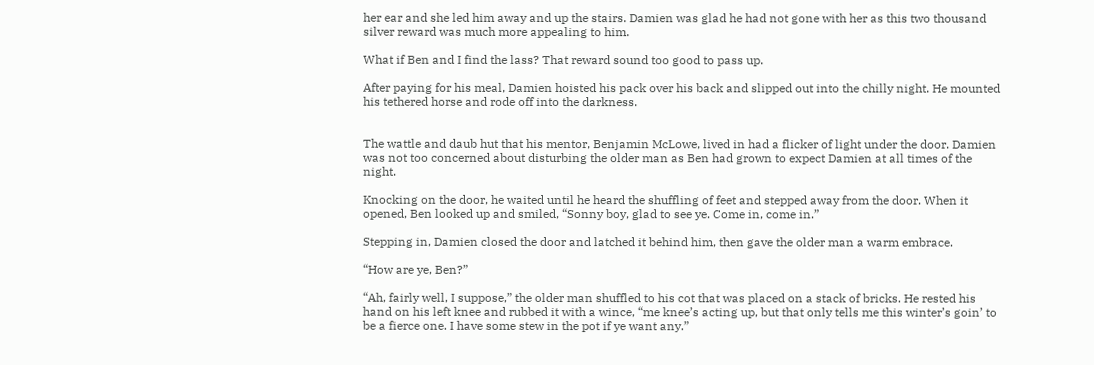her ear and she led him away and up the stairs. Damien was glad he had not gone with her as this two thousand silver reward was much more appealing to him.

What if Ben and I find the lass? That reward sound too good to pass up.

After paying for his meal, Damien hoisted his pack over his back and slipped out into the chilly night. He mounted his tethered horse and rode off into the darkness.


The wattle and daub hut that his mentor, Benjamin McLowe, lived in had a flicker of light under the door. Damien was not too concerned about disturbing the older man as Ben had grown to expect Damien at all times of the night.

Knocking on the door, he waited until he heard the shuffling of feet and stepped away from the door. When it opened, Ben looked up and smiled, “Sonny boy, glad to see ye. Come in, come in.”

Stepping in, Damien closed the door and latched it behind him, then gave the older man a warm embrace.

“How are ye, Ben?”

“Ah, fairly well, I suppose,” the older man shuffled to his cot that was placed on a stack of bricks. He rested his hand on his left knee and rubbed it with a wince, “me knee’s acting up, but that only tells me this winter’s goin’ to be a fierce one. I have some stew in the pot if ye want any.”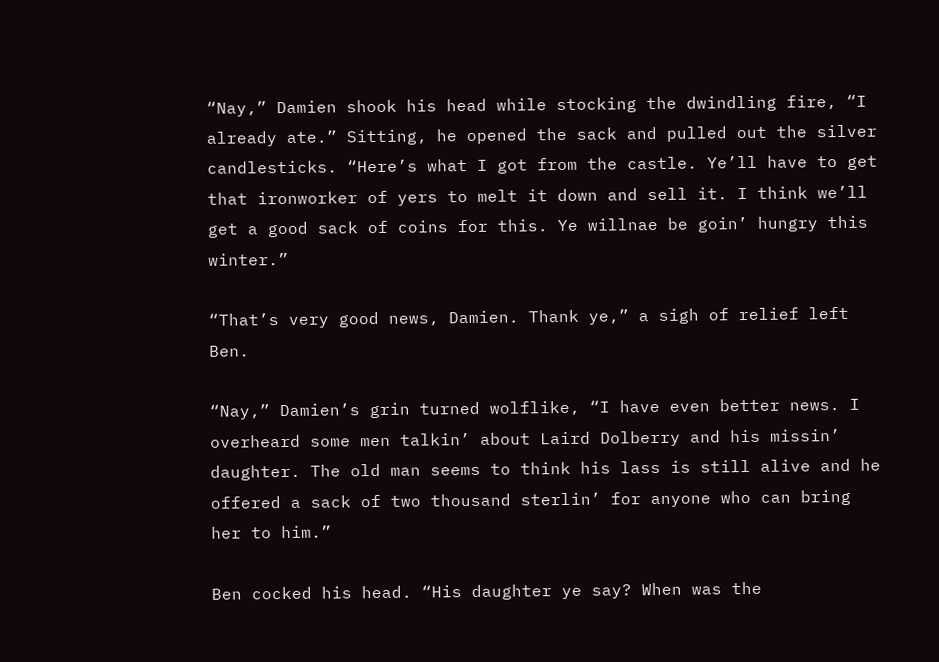“Nay,” Damien shook his head while stocking the dwindling fire, “I already ate.” Sitting, he opened the sack and pulled out the silver candlesticks. “Here’s what I got from the castle. Ye’ll have to get that ironworker of yers to melt it down and sell it. I think we’ll get a good sack of coins for this. Ye willnae be goin’ hungry this winter.”

“That’s very good news, Damien. Thank ye,” a sigh of relief left Ben.

“Nay,” Damien’s grin turned wolflike, “I have even better news. I overheard some men talkin’ about Laird Dolberry and his missin’ daughter. The old man seems to think his lass is still alive and he offered a sack of two thousand sterlin’ for anyone who can bring her to him.”

Ben cocked his head. “His daughter ye say? When was the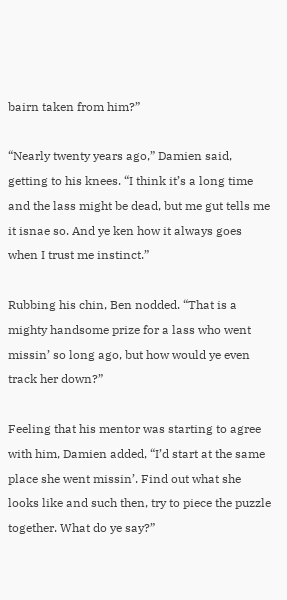bairn taken from him?”

“Nearly twenty years ago,” Damien said, getting to his knees. “I think it’s a long time and the lass might be dead, but me gut tells me it isnae so. And ye ken how it always goes when I trust me instinct.”

Rubbing his chin, Ben nodded. “That is a mighty handsome prize for a lass who went missin’ so long ago, but how would ye even track her down?”

Feeling that his mentor was starting to agree with him, Damien added, “I’d start at the same place she went missin’. Find out what she looks like and such then, try to piece the puzzle together. What do ye say?”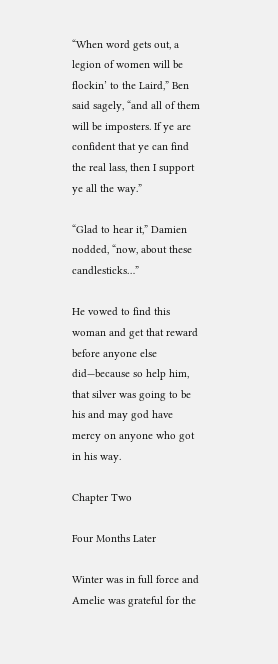“When word gets out, a legion of women will be flockin’ to the Laird,” Ben said sagely, “and all of them will be imposters. If ye are confident that ye can find the real lass, then I support ye all the way.”

“Glad to hear it,” Damien nodded, “now, about these candlesticks…”

He vowed to find this woman and get that reward before anyone else did—because so help him, that silver was going to be his and may god have mercy on anyone who got in his way.

Chapter Two

Four Months Later

Winter was in full force and Amelie was grateful for the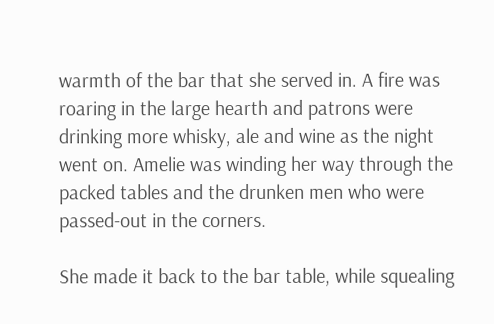warmth of the bar that she served in. A fire was roaring in the large hearth and patrons were drinking more whisky, ale and wine as the night went on. Amelie was winding her way through the packed tables and the drunken men who were passed-out in the corners.

She made it back to the bar table, while squealing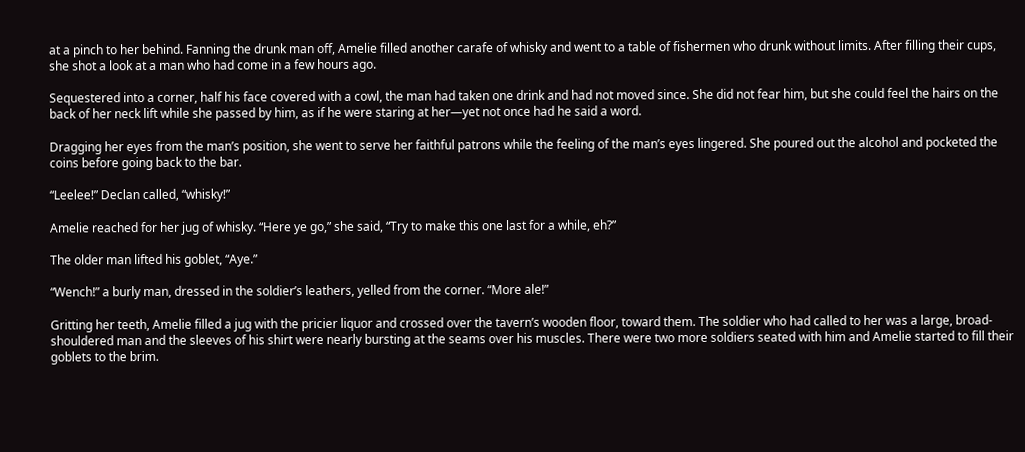at a pinch to her behind. Fanning the drunk man off, Amelie filled another carafe of whisky and went to a table of fishermen who drunk without limits. After filling their cups, she shot a look at a man who had come in a few hours ago.

Sequestered into a corner, half his face covered with a cowl, the man had taken one drink and had not moved since. She did not fear him, but she could feel the hairs on the back of her neck lift while she passed by him, as if he were staring at her—yet not once had he said a word.

Dragging her eyes from the man’s position, she went to serve her faithful patrons while the feeling of the man’s eyes lingered. She poured out the alcohol and pocketed the coins before going back to the bar.

“Leelee!” Declan called, “whisky!”

Amelie reached for her jug of whisky. “Here ye go,” she said, “Try to make this one last for a while, eh?”

The older man lifted his goblet, “Aye.”

“Wench!” a burly man, dressed in the soldier’s leathers, yelled from the corner. “More ale!”

Gritting her teeth, Amelie filled a jug with the pricier liquor and crossed over the tavern’s wooden floor, toward them. The soldier who had called to her was a large, broad-shouldered man and the sleeves of his shirt were nearly bursting at the seams over his muscles. There were two more soldiers seated with him and Amelie started to fill their goblets to the brim.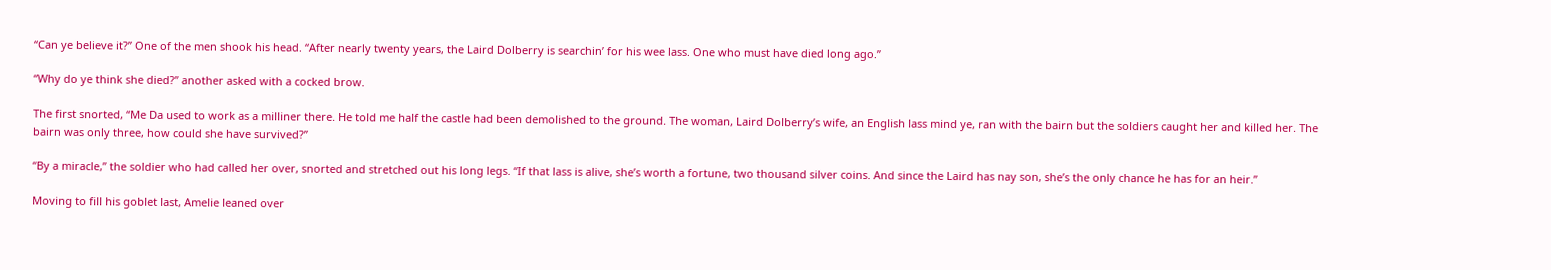“Can ye believe it?” One of the men shook his head. “After nearly twenty years, the Laird Dolberry is searchin’ for his wee lass. One who must have died long ago.”

“Why do ye think she died?” another asked with a cocked brow.

The first snorted, “Me Da used to work as a milliner there. He told me half the castle had been demolished to the ground. The woman, Laird Dolberry’s wife, an English lass mind ye, ran with the bairn but the soldiers caught her and killed her. The bairn was only three, how could she have survived?”

“By a miracle,” the soldier who had called her over, snorted and stretched out his long legs. “If that lass is alive, she’s worth a fortune, two thousand silver coins. And since the Laird has nay son, she’s the only chance he has for an heir.”

Moving to fill his goblet last, Amelie leaned over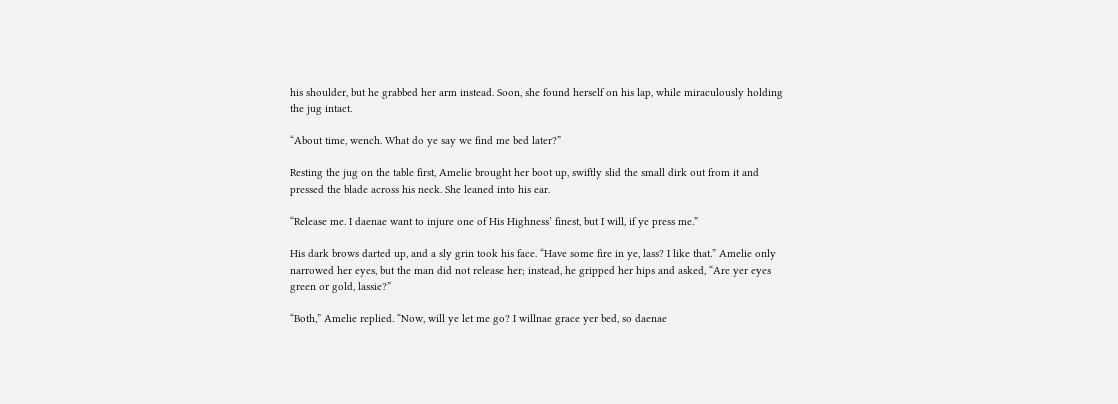his shoulder, but he grabbed her arm instead. Soon, she found herself on his lap, while miraculously holding the jug intact.

“About time, wench. What do ye say we find me bed later?”

Resting the jug on the table first, Amelie brought her boot up, swiftly slid the small dirk out from it and pressed the blade across his neck. She leaned into his ear.

“Release me. I daenae want to injure one of His Highness’ finest, but I will, if ye press me.”

His dark brows darted up, and a sly grin took his face. “Have some fire in ye, lass? I like that.” Amelie only narrowed her eyes, but the man did not release her; instead, he gripped her hips and asked, “Are yer eyes green or gold, lassie?”

“Both,” Amelie replied. “Now, will ye let me go? I willnae grace yer bed, so daenae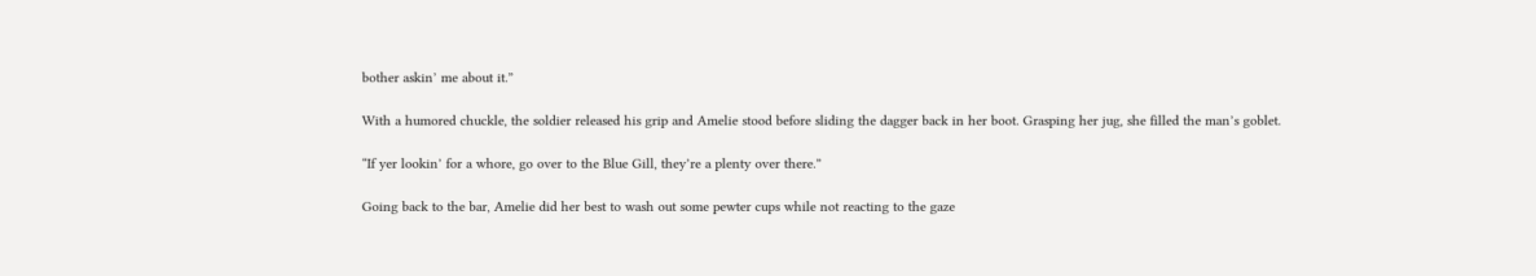bother askin’ me about it.”

With a humored chuckle, the soldier released his grip and Amelie stood before sliding the dagger back in her boot. Grasping her jug, she filled the man’s goblet.

“If yer lookin’ for a whore, go over to the Blue Gill, they’re a plenty over there.”

Going back to the bar, Amelie did her best to wash out some pewter cups while not reacting to the gaze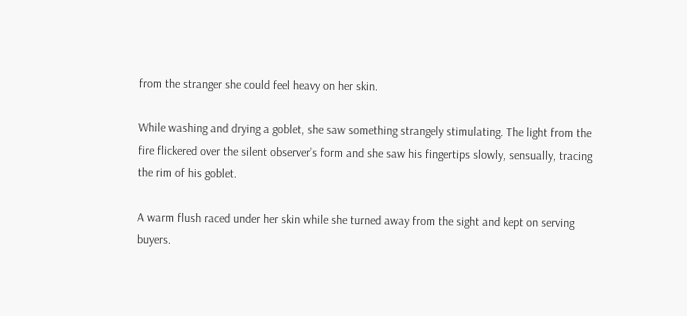from the stranger she could feel heavy on her skin.

While washing and drying a goblet, she saw something strangely stimulating. The light from the fire flickered over the silent observer’s form and she saw his fingertips slowly, sensually, tracing the rim of his goblet.

A warm flush raced under her skin while she turned away from the sight and kept on serving buyers.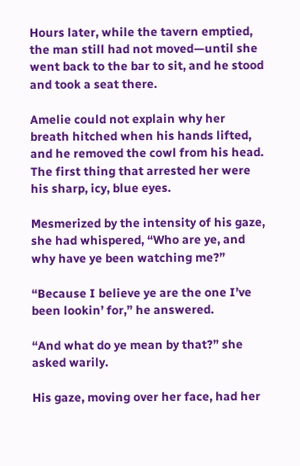Hours later, while the tavern emptied, the man still had not moved—until she went back to the bar to sit, and he stood and took a seat there.

Amelie could not explain why her breath hitched when his hands lifted, and he removed the cowl from his head. The first thing that arrested her were his sharp, icy, blue eyes.

Mesmerized by the intensity of his gaze, she had whispered, “Who are ye, and why have ye been watching me?”

“Because I believe ye are the one I’ve been lookin’ for,” he answered.

“And what do ye mean by that?” she asked warily.

His gaze, moving over her face, had her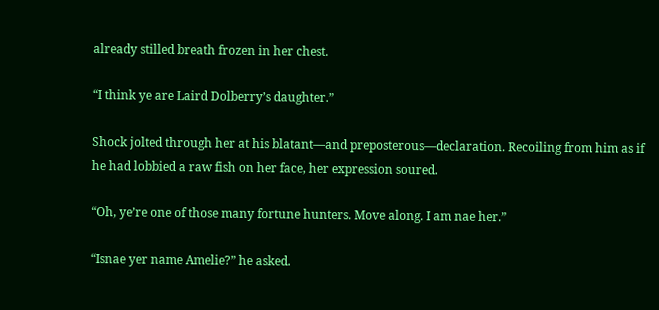already stilled breath frozen in her chest.

“I think ye are Laird Dolberry’s daughter.”

Shock jolted through her at his blatant—and preposterous—declaration. Recoiling from him as if he had lobbied a raw fish on her face, her expression soured.

“Oh, ye’re one of those many fortune hunters. Move along. I am nae her.”

“Isnae yer name Amelie?” he asked.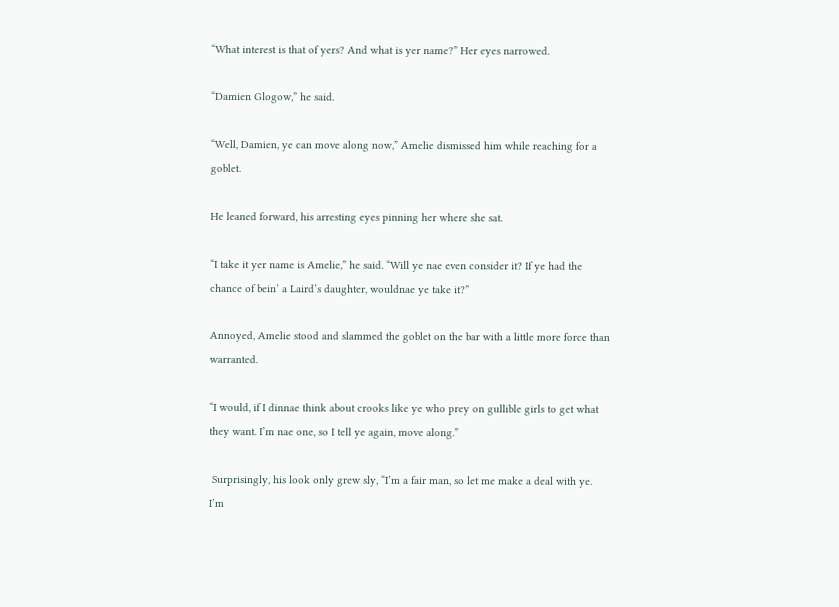“What interest is that of yers? And what is yer name?” Her eyes narrowed.

“Damien Glogow,” he said.

“Well, Damien, ye can move along now,” Amelie dismissed him while reaching for a goblet.

He leaned forward, his arresting eyes pinning her where she sat.

“I take it yer name is Amelie,” he said. “Will ye nae even consider it? If ye had the chance of bein’ a Laird’s daughter, wouldnae ye take it?”

Annoyed, Amelie stood and slammed the goblet on the bar with a little more force than warranted.

“I would, if I dinnae think about crooks like ye who prey on gullible girls to get what they want. I’m nae one, so I tell ye again, move along.”

 Surprisingly, his look only grew sly, “I’m a fair man, so let me make a deal with ye. I’m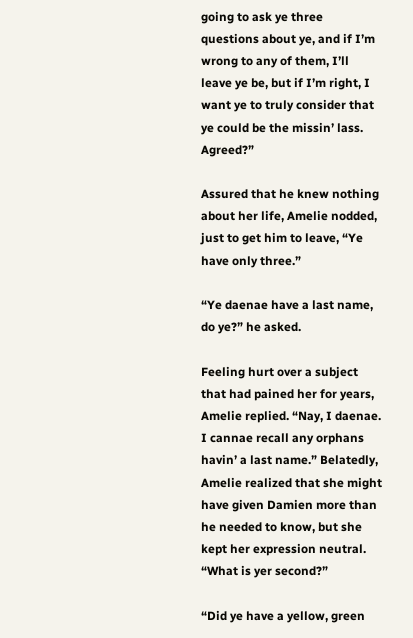going to ask ye three questions about ye, and if I’m wrong to any of them, I’ll leave ye be, but if I’m right, I want ye to truly consider that ye could be the missin’ lass. Agreed?”

Assured that he knew nothing about her life, Amelie nodded, just to get him to leave, “Ye have only three.”

“Ye daenae have a last name, do ye?” he asked.

Feeling hurt over a subject that had pained her for years, Amelie replied. “Nay, I daenae. I cannae recall any orphans havin’ a last name.” Belatedly, Amelie realized that she might have given Damien more than he needed to know, but she kept her expression neutral. “What is yer second?”

“Did ye have a yellow, green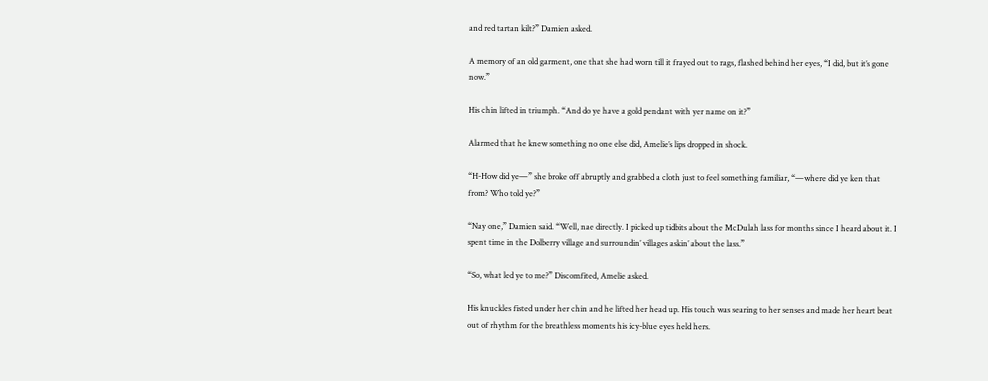and red tartan kilt?” Damien asked.

A memory of an old garment, one that she had worn till it frayed out to rags, flashed behind her eyes, “I did, but it’s gone now.”

His chin lifted in triumph. “And do ye have a gold pendant with yer name on it?”

Alarmed that he knew something no one else did, Amelie’s lips dropped in shock.

“H-How did ye—” she broke off abruptly and grabbed a cloth just to feel something familiar, “—where did ye ken that from? Who told ye?”

“Nay one,” Damien said. “Well, nae directly. I picked up tidbits about the McDulah lass for months since I heard about it. I spent time in the Dolberry village and surroundin’ villages askin’ about the lass.”

“So, what led ye to me?” Discomfited, Amelie asked.

His knuckles fisted under her chin and he lifted her head up. His touch was searing to her senses and made her heart beat out of rhythm for the breathless moments his icy-blue eyes held hers.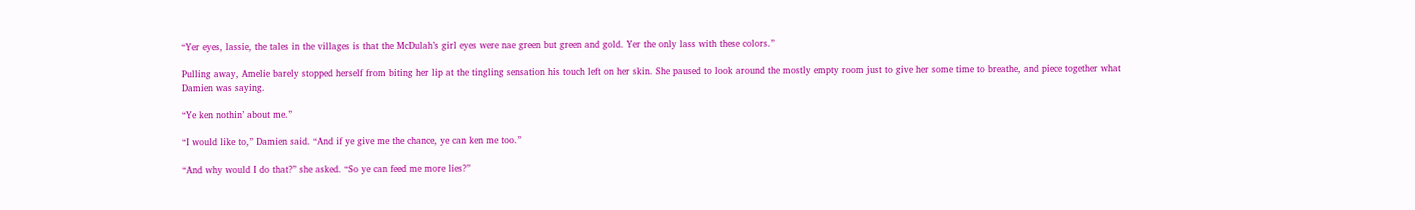“Yer eyes, lassie, the tales in the villages is that the McDulah’s girl eyes were nae green but green and gold. Yer the only lass with these colors.”

Pulling away, Amelie barely stopped herself from biting her lip at the tingling sensation his touch left on her skin. She paused to look around the mostly empty room just to give her some time to breathe, and piece together what Damien was saying.

“Ye ken nothin’ about me.”

“I would like to,” Damien said. “And if ye give me the chance, ye can ken me too.”

“And why would I do that?” she asked. “So ye can feed me more lies?”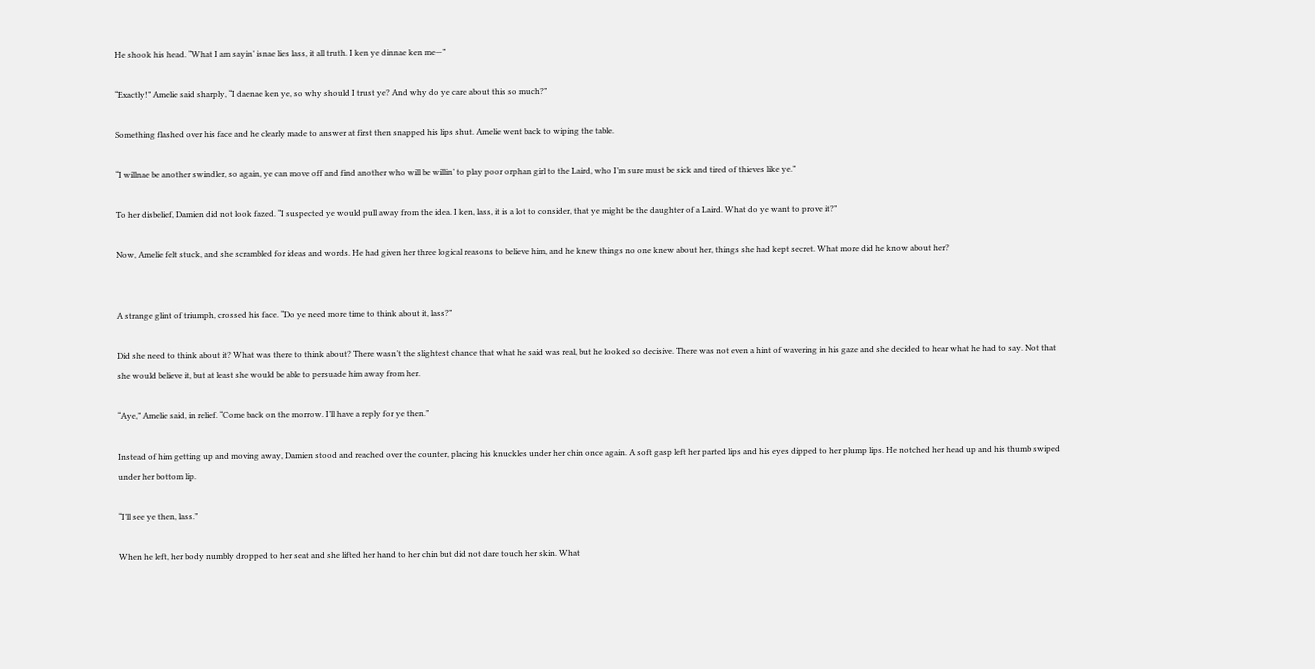He shook his head. “What I am sayin’ isnae lies lass, it all truth. I ken ye dinnae ken me—”

“Exactly!” Amelie said sharply, “I daenae ken ye, so why should I trust ye? And why do ye care about this so much?”

Something flashed over his face and he clearly made to answer at first then snapped his lips shut. Amelie went back to wiping the table.

“I willnae be another swindler, so again, ye can move off and find another who will be willin’ to play poor orphan girl to the Laird, who I’m sure must be sick and tired of thieves like ye.”

To her disbelief, Damien did not look fazed. “I suspected ye would pull away from the idea. I ken, lass, it is a lot to consider, that ye might be the daughter of a Laird. What do ye want to prove it?”

Now, Amelie felt stuck, and she scrambled for ideas and words. He had given her three logical reasons to believe him, and he knew things no one knew about her, things she had kept secret. What more did he know about her?


A strange glint of triumph, crossed his face. “Do ye need more time to think about it, lass?”

Did she need to think about it? What was there to think about? There wasn’t the slightest chance that what he said was real, but he looked so decisive. There was not even a hint of wavering in his gaze and she decided to hear what he had to say. Not that she would believe it, but at least she would be able to persuade him away from her.

“Aye,” Amelie said, in relief. “Come back on the morrow. I’ll have a reply for ye then.”

Instead of him getting up and moving away, Damien stood and reached over the counter, placing his knuckles under her chin once again. A soft gasp left her parted lips and his eyes dipped to her plump lips. He notched her head up and his thumb swiped under her bottom lip.

“I’ll see ye then, lass.”

When he left, her body numbly dropped to her seat and she lifted her hand to her chin but did not dare touch her skin. What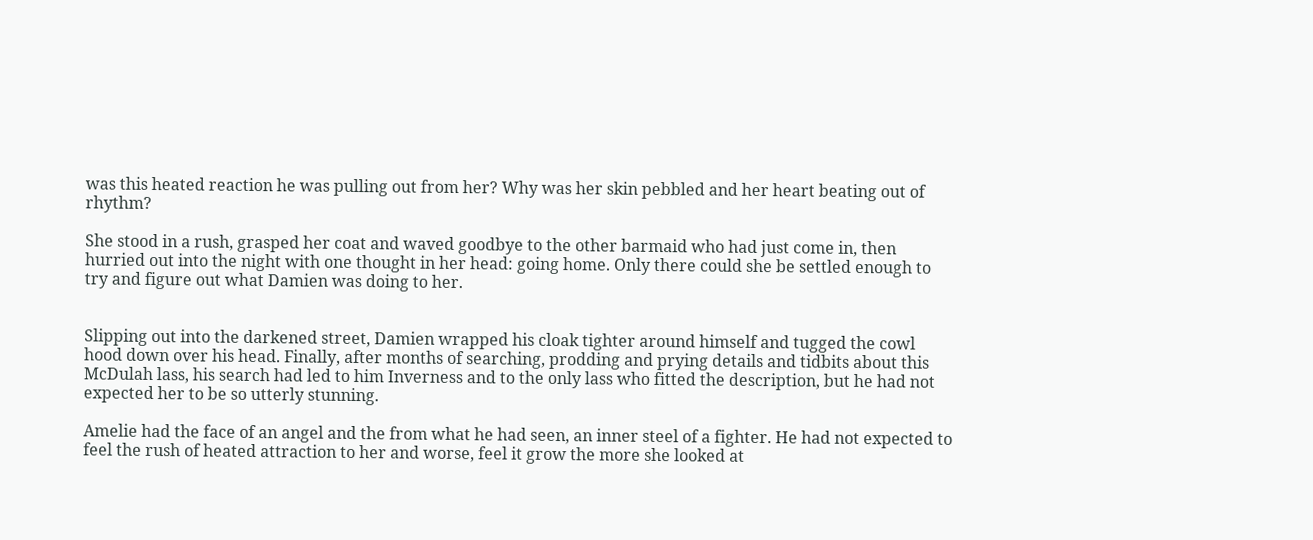was this heated reaction he was pulling out from her? Why was her skin pebbled and her heart beating out of rhythm?

She stood in a rush, grasped her coat and waved goodbye to the other barmaid who had just come in, then hurried out into the night with one thought in her head: going home. Only there could she be settled enough to try and figure out what Damien was doing to her.


Slipping out into the darkened street, Damien wrapped his cloak tighter around himself and tugged the cowl hood down over his head. Finally, after months of searching, prodding and prying details and tidbits about this McDulah lass, his search had led to him Inverness and to the only lass who fitted the description, but he had not expected her to be so utterly stunning.

Amelie had the face of an angel and the from what he had seen, an inner steel of a fighter. He had not expected to feel the rush of heated attraction to her and worse, feel it grow the more she looked at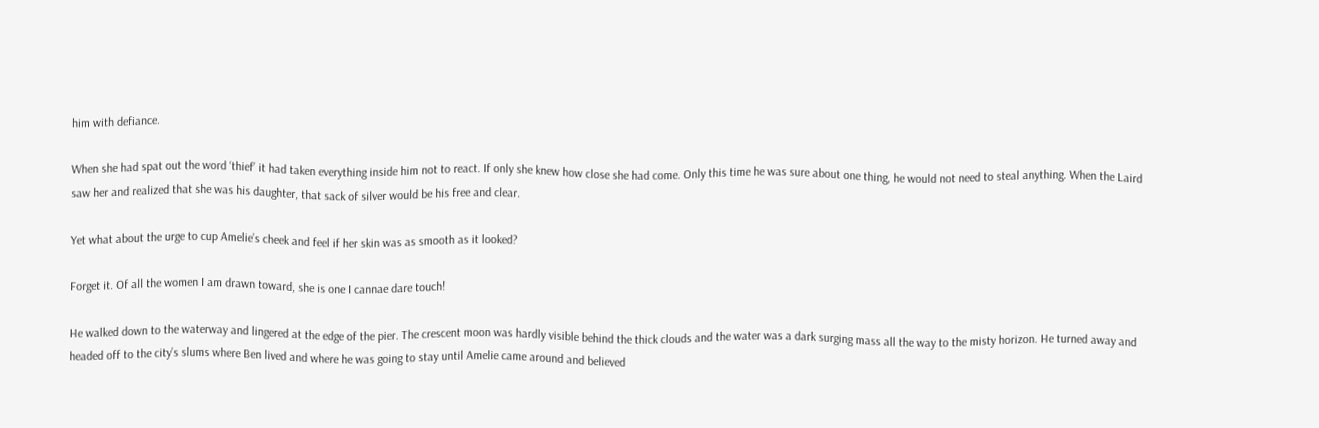him with defiance.

When she had spat out the word ‘thief’ it had taken everything inside him not to react. If only she knew how close she had come. Only this time he was sure about one thing, he would not need to steal anything. When the Laird saw her and realized that she was his daughter, that sack of silver would be his free and clear.

Yet what about the urge to cup Amelie’s cheek and feel if her skin was as smooth as it looked?

Forget it. Of all the women I am drawn toward, she is one I cannae dare touch!

He walked down to the waterway and lingered at the edge of the pier. The crescent moon was hardly visible behind the thick clouds and the water was a dark surging mass all the way to the misty horizon. He turned away and headed off to the city’s slums where Ben lived and where he was going to stay until Amelie came around and believed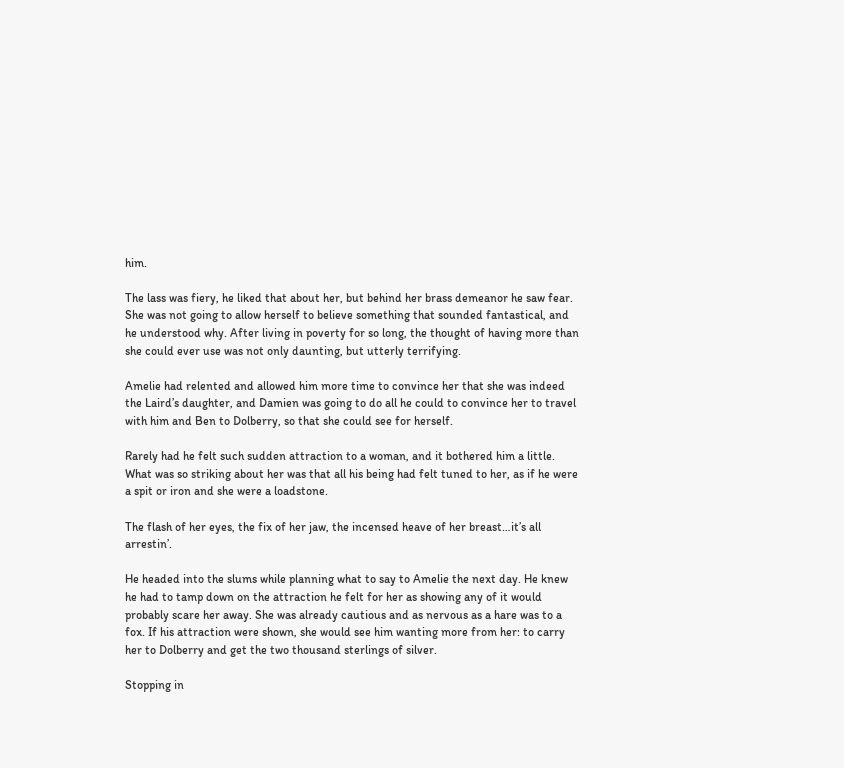him.

The lass was fiery, he liked that about her, but behind her brass demeanor he saw fear. She was not going to allow herself to believe something that sounded fantastical, and he understood why. After living in poverty for so long, the thought of having more than she could ever use was not only daunting, but utterly terrifying.

Amelie had relented and allowed him more time to convince her that she was indeed the Laird’s daughter, and Damien was going to do all he could to convince her to travel with him and Ben to Dolberry, so that she could see for herself.

Rarely had he felt such sudden attraction to a woman, and it bothered him a little. What was so striking about her was that all his being had felt tuned to her, as if he were a spit or iron and she were a loadstone.

The flash of her eyes, the fix of her jaw, the incensed heave of her breast…it’s all arrestin’.

He headed into the slums while planning what to say to Amelie the next day. He knew he had to tamp down on the attraction he felt for her as showing any of it would probably scare her away. She was already cautious and as nervous as a hare was to a fox. If his attraction were shown, she would see him wanting more from her: to carry her to Dolberry and get the two thousand sterlings of silver.

Stopping in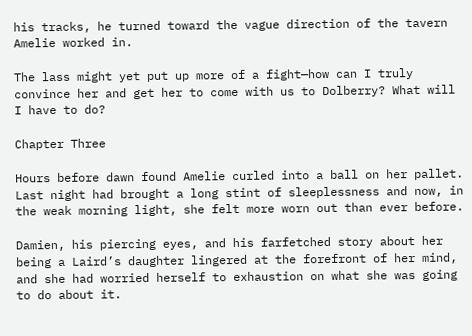his tracks, he turned toward the vague direction of the tavern Amelie worked in.

The lass might yet put up more of a fight—how can I truly convince her and get her to come with us to Dolberry? What will I have to do?

Chapter Three

Hours before dawn found Amelie curled into a ball on her pallet. Last night had brought a long stint of sleeplessness and now, in the weak morning light, she felt more worn out than ever before.

Damien, his piercing eyes, and his farfetched story about her being a Laird’s daughter lingered at the forefront of her mind, and she had worried herself to exhaustion on what she was going to do about it.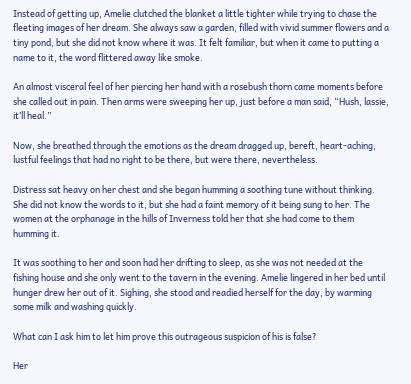Instead of getting up, Amelie clutched the blanket a little tighter while trying to chase the fleeting images of her dream. She always saw a garden, filled with vivid summer flowers and a tiny pond, but she did not know where it was. It felt familiar, but when it came to putting a name to it, the word flittered away like smoke.

An almost visceral feel of her piercing her hand with a rosebush thorn came moments before she called out in pain. Then arms were sweeping her up, just before a man said, “Hush, lassie, it’ll heal.”

Now, she breathed through the emotions as the dream dragged up, bereft, heart-aching, lustful feelings that had no right to be there, but were there, nevertheless.

Distress sat heavy on her chest and she began humming a soothing tune without thinking. She did not know the words to it, but she had a faint memory of it being sung to her. The women at the orphanage in the hills of Inverness told her that she had come to them humming it.

It was soothing to her and soon had her drifting to sleep, as she was not needed at the fishing house and she only went to the tavern in the evening. Amelie lingered in her bed until hunger drew her out of it. Sighing, she stood and readied herself for the day, by warming some milk and washing quickly.

What can I ask him to let him prove this outrageous suspicion of his is false?

Her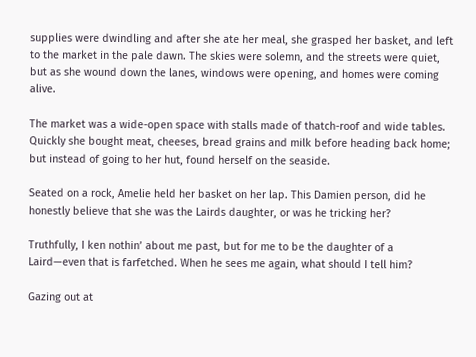supplies were dwindling and after she ate her meal, she grasped her basket, and left to the market in the pale dawn. The skies were solemn, and the streets were quiet, but as she wound down the lanes, windows were opening, and homes were coming alive.

The market was a wide-open space with stalls made of thatch-roof and wide tables. Quickly she bought meat, cheeses, bread grains and milk before heading back home; but instead of going to her hut, found herself on the seaside.

Seated on a rock, Amelie held her basket on her lap. This Damien person, did he honestly believe that she was the Lairds daughter, or was he tricking her?

Truthfully, I ken nothin’ about me past, but for me to be the daughter of a Laird—even that is farfetched. When he sees me again, what should I tell him?

Gazing out at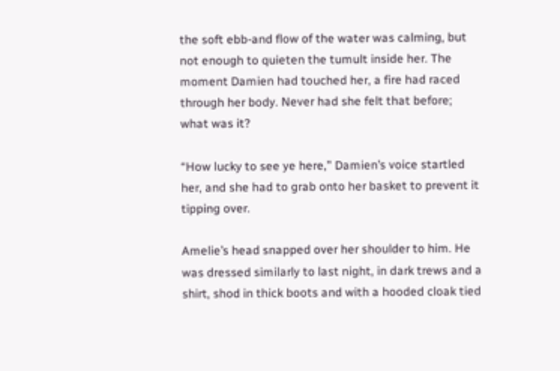the soft ebb-and flow of the water was calming, but not enough to quieten the tumult inside her. The moment Damien had touched her, a fire had raced through her body. Never had she felt that before; what was it?

“How lucky to see ye here,” Damien’s voice startled her, and she had to grab onto her basket to prevent it tipping over.

Amelie’s head snapped over her shoulder to him. He was dressed similarly to last night, in dark trews and a shirt, shod in thick boots and with a hooded cloak tied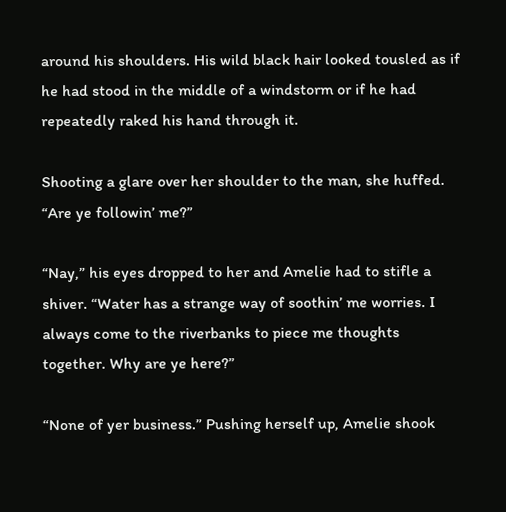around his shoulders. His wild black hair looked tousled as if he had stood in the middle of a windstorm or if he had repeatedly raked his hand through it.

Shooting a glare over her shoulder to the man, she huffed. “Are ye followin’ me?”

“Nay,” his eyes dropped to her and Amelie had to stifle a shiver. “Water has a strange way of soothin’ me worries. I always come to the riverbanks to piece me thoughts together. Why are ye here?”

“None of yer business.” Pushing herself up, Amelie shook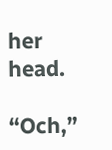her head.

“Och,”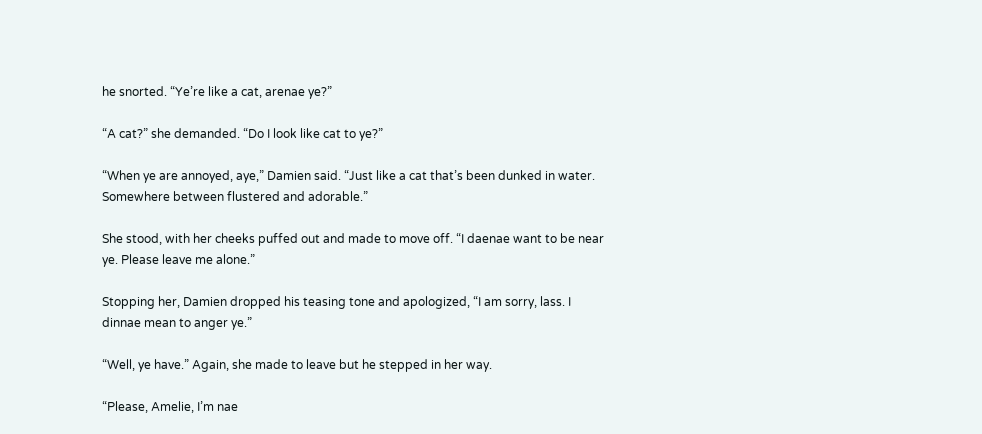he snorted. “Ye’re like a cat, arenae ye?”

“A cat?” she demanded. “Do I look like cat to ye?”

“When ye are annoyed, aye,” Damien said. “Just like a cat that’s been dunked in water. Somewhere between flustered and adorable.”

She stood, with her cheeks puffed out and made to move off. “I daenae want to be near ye. Please leave me alone.”

Stopping her, Damien dropped his teasing tone and apologized, “I am sorry, lass. I dinnae mean to anger ye.”

“Well, ye have.” Again, she made to leave but he stepped in her way.

“Please, Amelie, I’m nae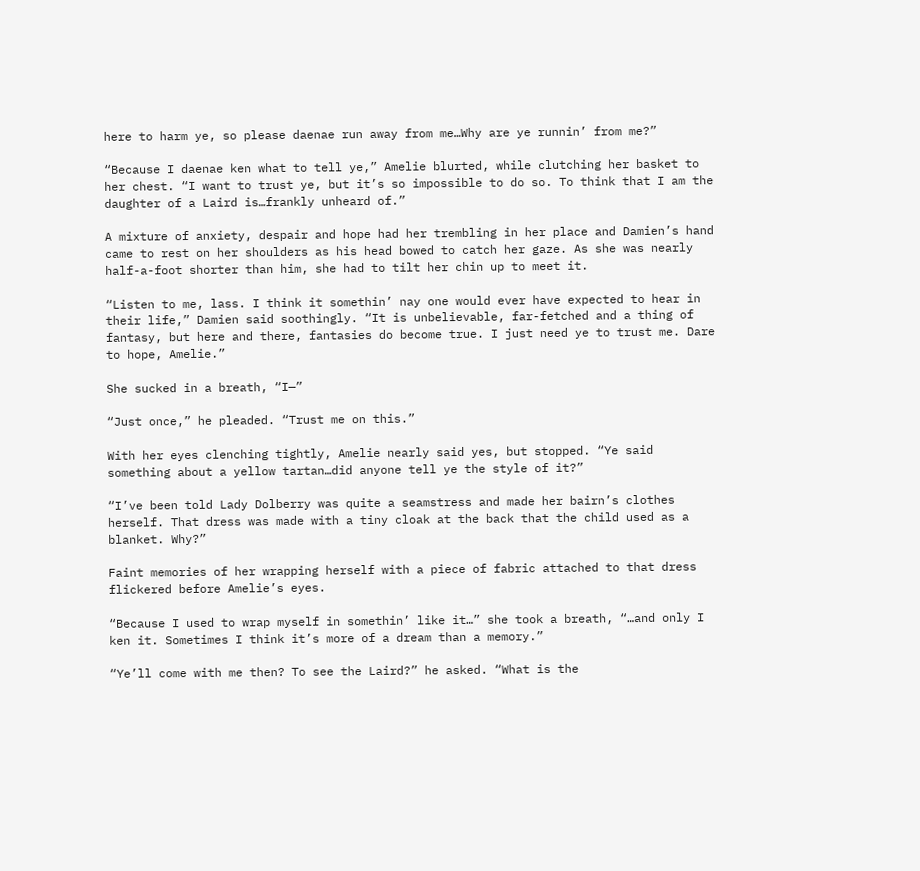here to harm ye, so please daenae run away from me…Why are ye runnin’ from me?”

“Because I daenae ken what to tell ye,” Amelie blurted, while clutching her basket to her chest. “I want to trust ye, but it’s so impossible to do so. To think that I am the daughter of a Laird is…frankly unheard of.”

A mixture of anxiety, despair and hope had her trembling in her place and Damien’s hand came to rest on her shoulders as his head bowed to catch her gaze. As she was nearly half-a-foot shorter than him, she had to tilt her chin up to meet it.

“Listen to me, lass. I think it somethin’ nay one would ever have expected to hear in their life,” Damien said soothingly. “It is unbelievable, far-fetched and a thing of fantasy, but here and there, fantasies do become true. I just need ye to trust me. Dare to hope, Amelie.”

She sucked in a breath, “I—”

“Just once,” he pleaded. “Trust me on this.”

With her eyes clenching tightly, Amelie nearly said yes, but stopped. “Ye said something about a yellow tartan…did anyone tell ye the style of it?”

“I’ve been told Lady Dolberry was quite a seamstress and made her bairn’s clothes herself. That dress was made with a tiny cloak at the back that the child used as a blanket. Why?”

Faint memories of her wrapping herself with a piece of fabric attached to that dress flickered before Amelie’s eyes.

“Because I used to wrap myself in somethin’ like it…” she took a breath, “…and only I ken it. Sometimes I think it’s more of a dream than a memory.”

“Ye’ll come with me then? To see the Laird?” he asked. “What is the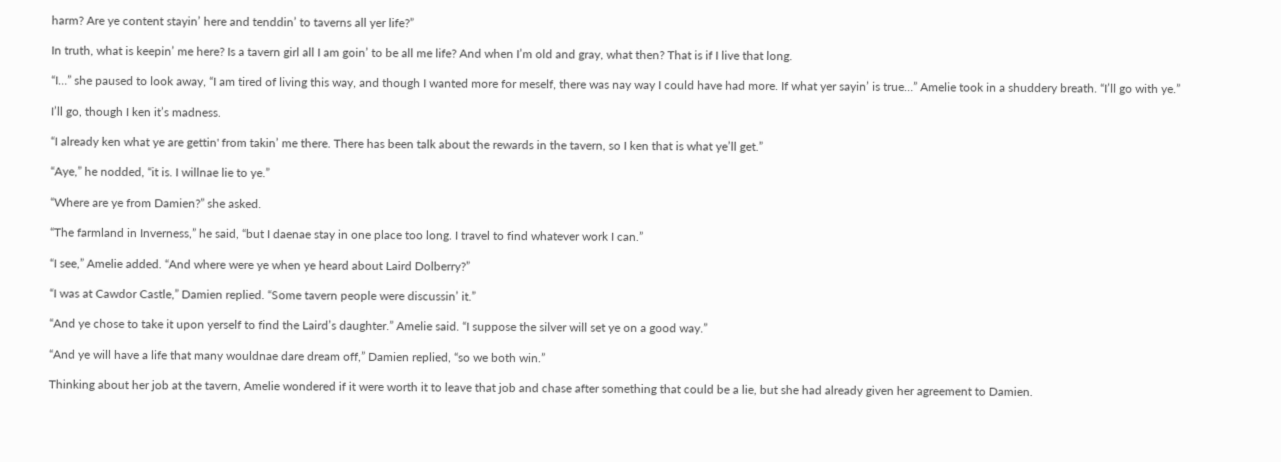harm? Are ye content stayin’ here and tenddin’ to taverns all yer life?”

In truth, what is keepin’ me here? Is a tavern girl all I am goin’ to be all me life? And when I’m old and gray, what then? That is if I live that long.

“I…” she paused to look away, “I am tired of living this way, and though I wanted more for meself, there was nay way I could have had more. If what yer sayin’ is true…” Amelie took in a shuddery breath. “I’ll go with ye.”

I’ll go, though I ken it’s madness.

“I already ken what ye are gettin' from takin’ me there. There has been talk about the rewards in the tavern, so I ken that is what ye’ll get.”

“Aye,” he nodded, “it is. I willnae lie to ye.”

“Where are ye from Damien?” she asked.

“The farmland in Inverness,” he said, “but I daenae stay in one place too long. I travel to find whatever work I can.”

“I see,” Amelie added. “And where were ye when ye heard about Laird Dolberry?”

“I was at Cawdor Castle,” Damien replied. “Some tavern people were discussin’ it.”

“And ye chose to take it upon yerself to find the Laird’s daughter.” Amelie said. “I suppose the silver will set ye on a good way.”

“And ye will have a life that many wouldnae dare dream off,” Damien replied, “so we both win.”

Thinking about her job at the tavern, Amelie wondered if it were worth it to leave that job and chase after something that could be a lie, but she had already given her agreement to Damien.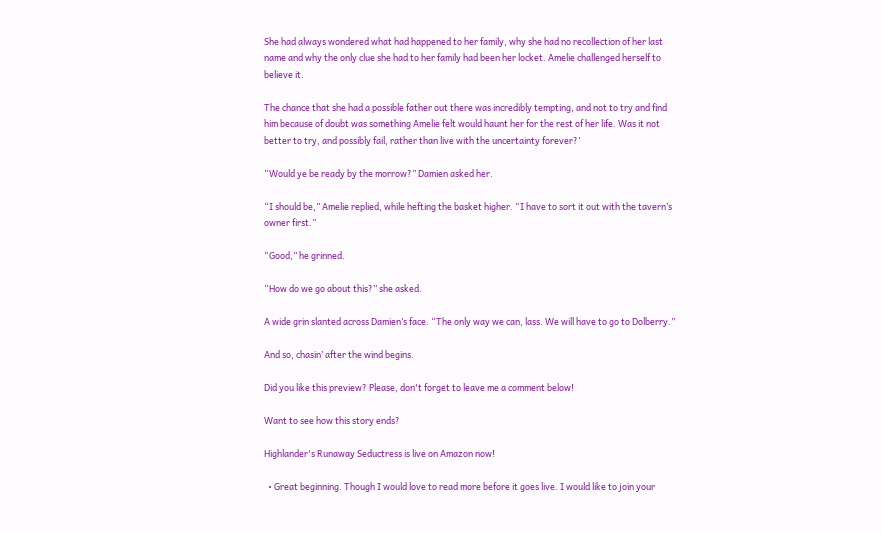She had always wondered what had happened to her family, why she had no recollection of her last name and why the only clue she had to her family had been her locket. Amelie challenged herself to believe it.

The chance that she had a possible father out there was incredibly tempting, and not to try and find him because of doubt was something Amelie felt would haunt her for the rest of her life. Was it not better to try, and possibly fail, rather than live with the uncertainty forever?’

“Would ye be ready by the morrow?” Damien asked her.

“I should be,” Amelie replied, while hefting the basket higher. “I have to sort it out with the tavern’s owner first.”

“Good,” he grinned.

“How do we go about this?” she asked.

A wide grin slanted across Damien’s face. “The only way we can, lass. We will have to go to Dolberry.”

And so, chasin’ after the wind begins.

Did you like this preview? Please, don't forget to leave me a comment below!

Want to see how this story ends?

Highlander's Runaway Seductress is live on Amazon now!

  • Great beginning. Though I would love to read more before it goes live. I would like to join your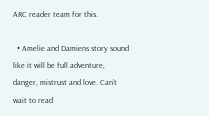ARC reader team for this.

  • Amelie and Damiens story sound like it will be full adventure, danger, mistrust and love. Can’t wait to read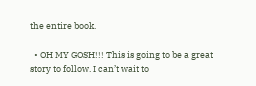the entire book.

  • OH MY GOSH!!! This is going to be a great story to follow. I can’t wait to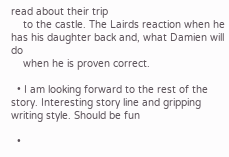read about their trip
    to the castle. The Lairds reaction when he has his daughter back and, what Damien will do
    when he is proven correct.

  • I am looking forward to the rest of the story. Interesting story line and gripping writing style. Should be fun

  •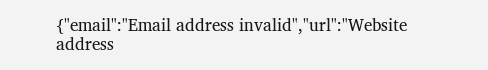{"email":"Email address invalid","url":"Website address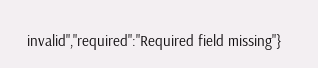invalid","required":"Required field missing"}